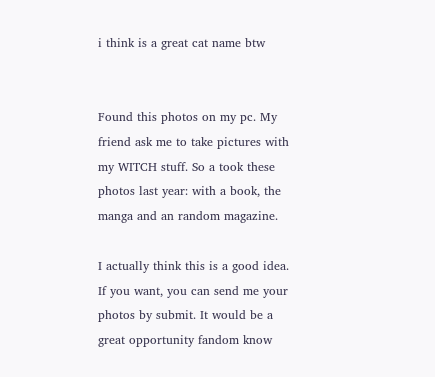i think is a great cat name btw


Found this photos on my pc. My friend ask me to take pictures with my WITCH stuff. So a took these photos last year: with a book, the manga and an random magazine.

I actually think this is a good idea. If you want, you can send me your photos by submit. It would be a great opportunity fandom know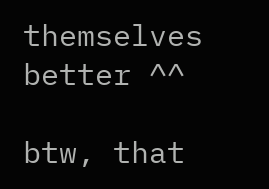themselves better ^^

btw, that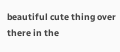beautiful cute thing over there in the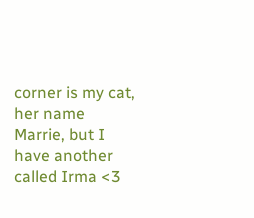corner is my cat, her name Marrie, but I have another called Irma <3